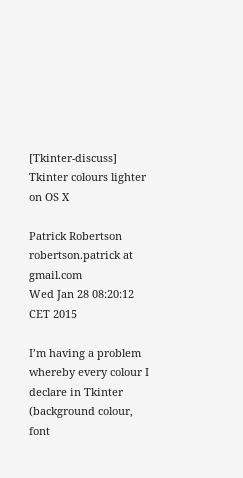[Tkinter-discuss] Tkinter colours lighter on OS X

Patrick Robertson robertson.patrick at gmail.com
Wed Jan 28 08:20:12 CET 2015

I’m having a problem whereby every colour I declare in Tkinter (background colour, font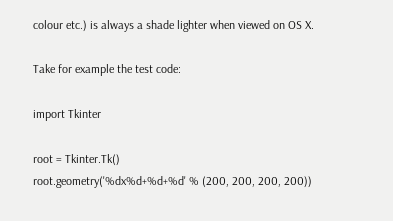colour etc.) is always a shade lighter when viewed on OS X.

Take for example the test code:

import Tkinter

root = Tkinter.Tk()
root.geometry('%dx%d+%d+%d' % (200, 200, 200, 200))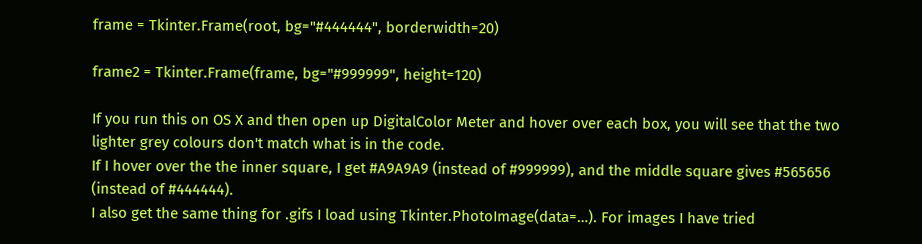frame = Tkinter.Frame(root, bg="#444444", borderwidth=20)

frame2 = Tkinter.Frame(frame, bg="#999999", height=120)

If you run this on OS X and then open up DigitalColor Meter and hover over each box, you will see that the two lighter grey colours don't match what is in the code.
If I hover over the the inner square, I get #A9A9A9 (instead of #999999), and the middle square gives #565656 (instead of #444444).
I also get the same thing for .gifs I load using Tkinter.PhotoImage(data=…). For images I have tried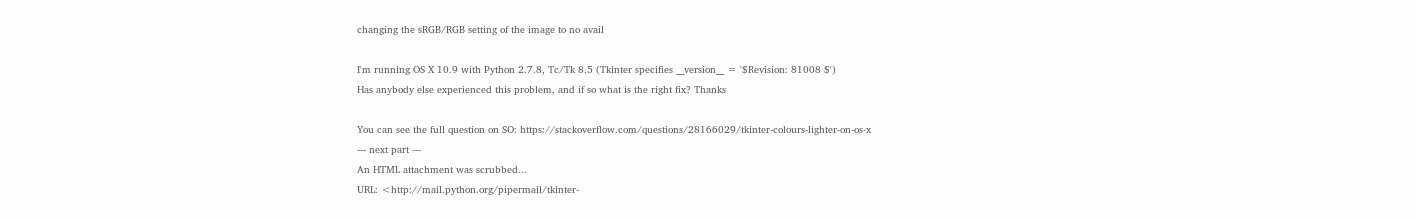changing the sRGB/RGB setting of the image to no avail

I'm running OS X 10.9 with Python 2.7.8, Tc/Tk 8.5 (Tkinter specifies __version__ = '$Revision: 81008 $')
Has anybody else experienced this problem, and if so what is the right fix? Thanks

You can see the full question on SO: https://stackoverflow.com/questions/28166029/tkinter-colours-lighter-on-os-x
--- next part ---
An HTML attachment was scrubbed...
URL: <http://mail.python.org/pipermail/tkinter-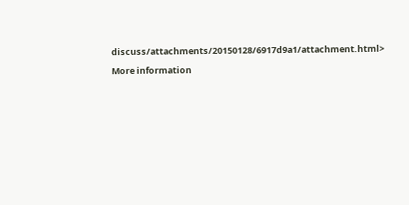discuss/attachments/20150128/6917d9a1/attachment.html>

More information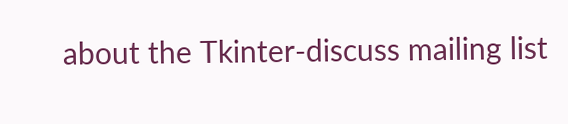about the Tkinter-discuss mailing list